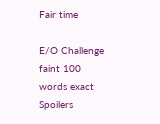Fair time

E/O Challenge faint 100 words exact Spoilers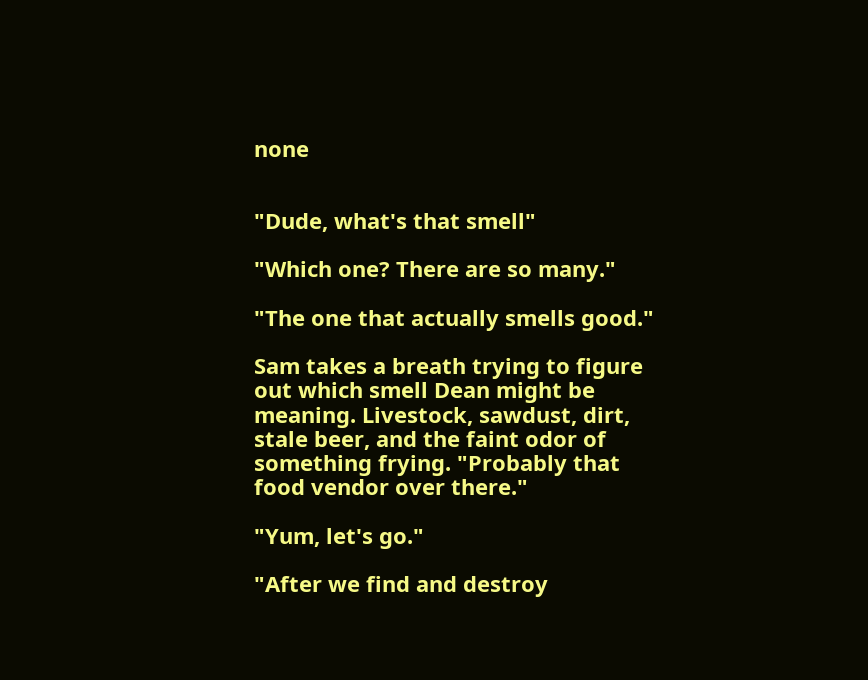none


"Dude, what's that smell"

"Which one? There are so many."

"The one that actually smells good."

Sam takes a breath trying to figure out which smell Dean might be meaning. Livestock, sawdust, dirt, stale beer, and the faint odor of something frying. "Probably that food vendor over there."

"Yum, let's go."

"After we find and destroy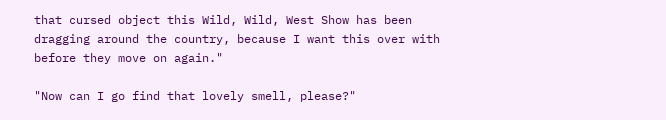that cursed object this Wild, Wild, West Show has been dragging around the country, because I want this over with before they move on again."

"Now can I go find that lovely smell, please?"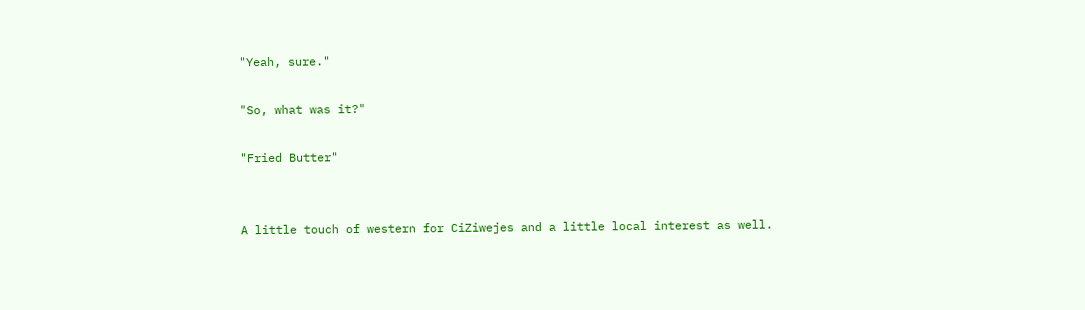"Yeah, sure."

"So, what was it?"

"Fried Butter"


A little touch of western for CiZiwejes and a little local interest as well.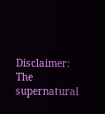Disclaimer: The supernatural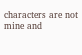characters are not mine and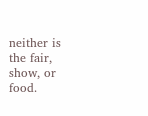neither is the fair, show, or food.